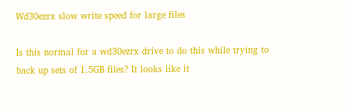Wd30ezrx slow write speed for large files

Is this normal for a wd30ezrx drive to do this while trying to back up sets of 1.5GB files? It looks like it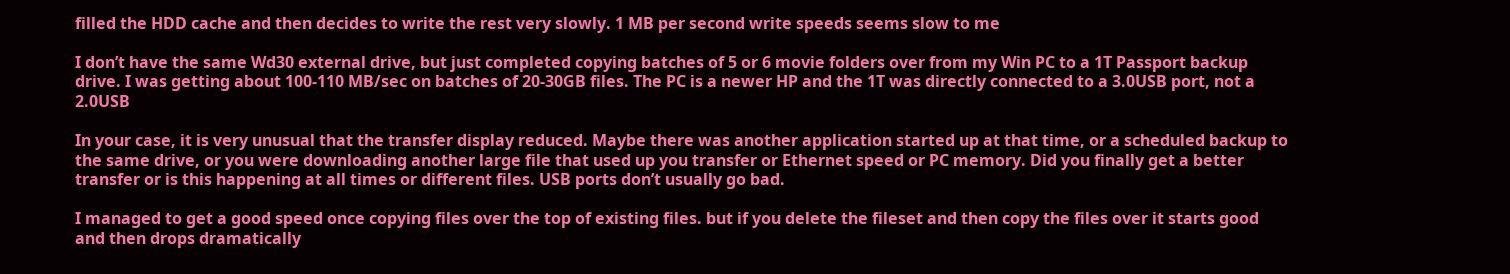filled the HDD cache and then decides to write the rest very slowly. 1 MB per second write speeds seems slow to me

I don’t have the same Wd30 external drive, but just completed copying batches of 5 or 6 movie folders over from my Win PC to a 1T Passport backup drive. I was getting about 100-110 MB/sec on batches of 20-30GB files. The PC is a newer HP and the 1T was directly connected to a 3.0USB port, not a 2.0USB

In your case, it is very unusual that the transfer display reduced. Maybe there was another application started up at that time, or a scheduled backup to the same drive, or you were downloading another large file that used up you transfer or Ethernet speed or PC memory. Did you finally get a better transfer or is this happening at all times or different files. USB ports don’t usually go bad.

I managed to get a good speed once copying files over the top of existing files. but if you delete the fileset and then copy the files over it starts good and then drops dramatically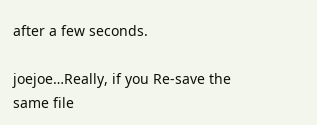after a few seconds.

joejoe…Really, if you Re-save the same file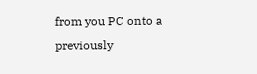from you PC onto a previously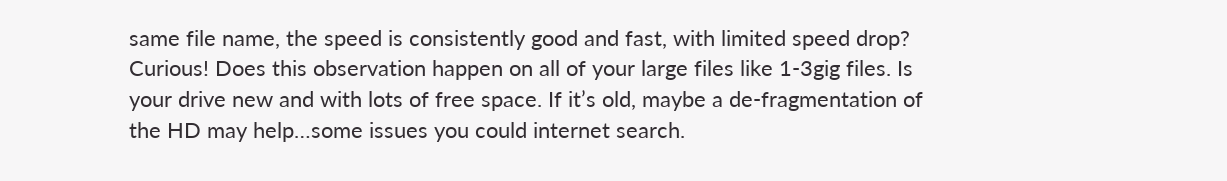same file name, the speed is consistently good and fast, with limited speed drop? Curious! Does this observation happen on all of your large files like 1-3gig files. Is your drive new and with lots of free space. If it’s old, maybe a de-fragmentation of the HD may help…some issues you could internet search.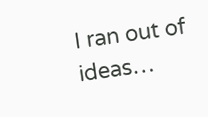I ran out of ideas…